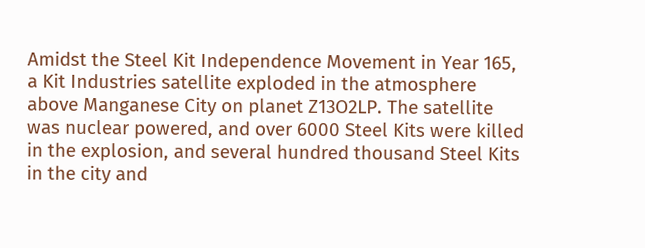Amidst the Steel Kit Independence Movement in Year 165, a Kit Industries satellite exploded in the atmosphere above Manganese City on planet Z13O2LP. The satellite was nuclear powered, and over 6000 Steel Kits were killed in the explosion, and several hundred thousand Steel Kits in the city and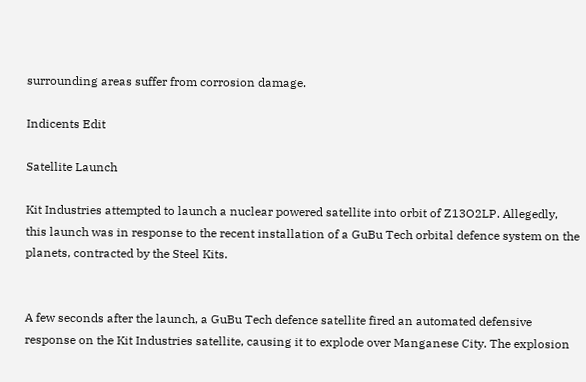surrounding areas suffer from corrosion damage.

Indicents Edit

Satellite Launch

Kit Industries attempted to launch a nuclear powered satellite into orbit of Z13O2LP. Allegedly, this launch was in response to the recent installation of a GuBu Tech orbital defence system on the planets, contracted by the Steel Kits.


A few seconds after the launch, a GuBu Tech defence satellite fired an automated defensive response on the Kit Industries satellite, causing it to explode over Manganese City. The explosion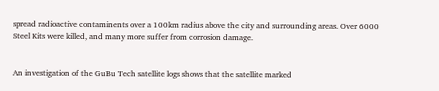spread radioactive contaminents over a 100km radius above the city and surrounding areas. Over 6000 Steel Kits were killed, and many more suffer from corrosion damage.


An investigation of the GuBu Tech satellite logs shows that the satellite marked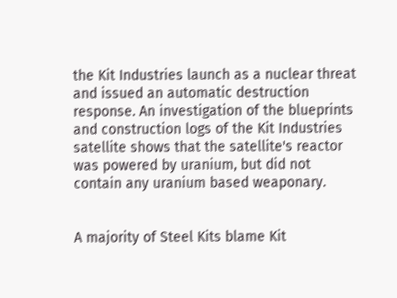the Kit Industries launch as a nuclear threat and issued an automatic destruction response. An investigation of the blueprints and construction logs of the Kit Industries satellite shows that the satellite's reactor was powered by uranium, but did not contain any uranium based weaponary.


A majority of Steel Kits blame Kit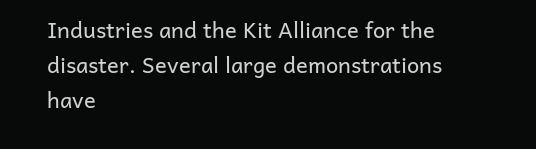Industries and the Kit Alliance for the disaster. Several large demonstrations have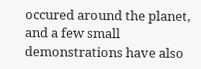occured around the planet, and a few small demonstrations have also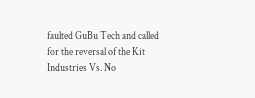faulted GuBu Tech and called for the reversal of the Kit Industries Vs. No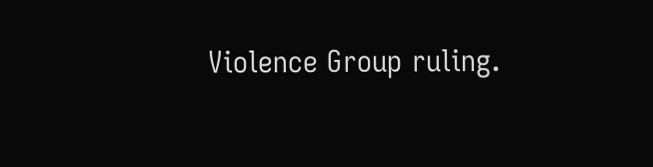Violence Group ruling.